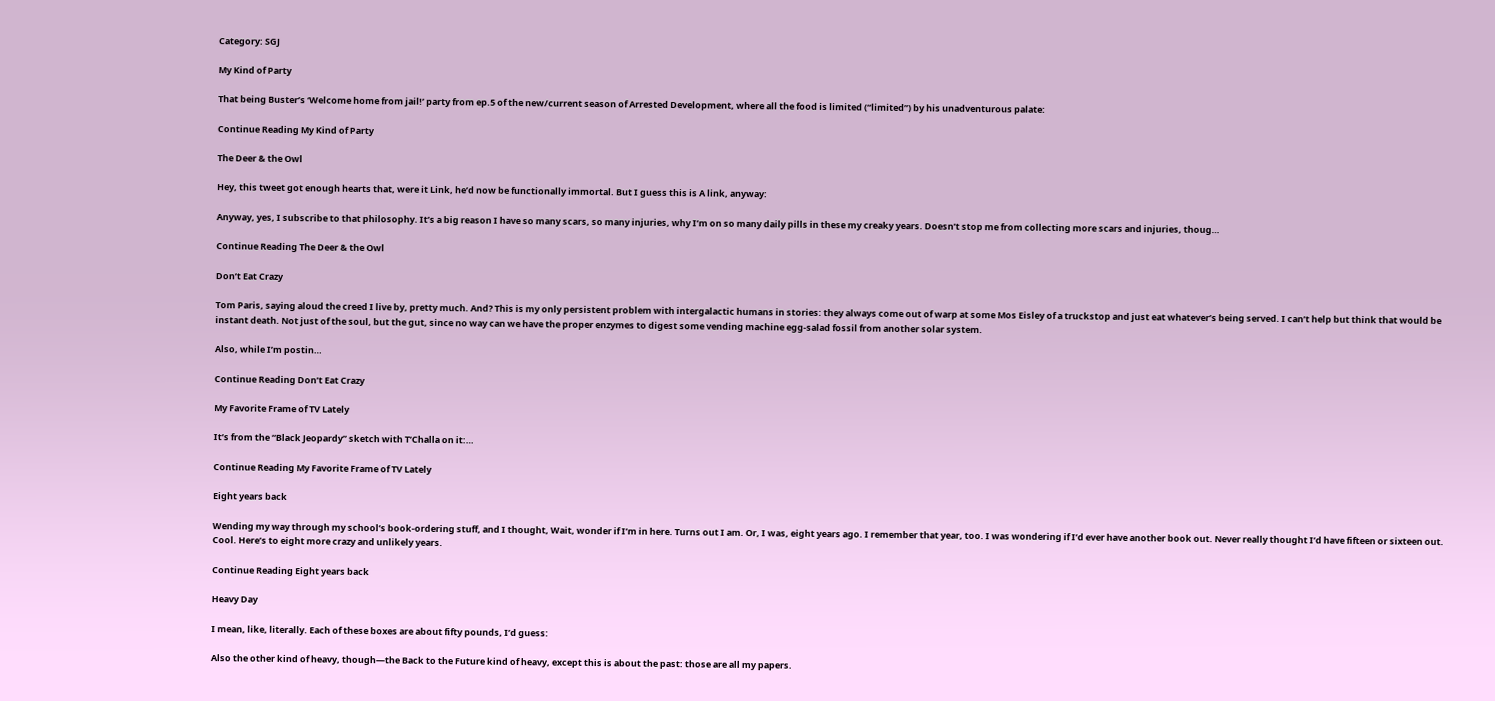Category: SGJ

My Kind of Party

That being Buster’s ‘Welcome home from jail!’ party from ep.5 of the new/current season of Arrested Development, where all the food is limited (“limited”) by his unadventurous palate:

Continue Reading My Kind of Party

The Deer & the Owl

Hey, this tweet got enough hearts that, were it Link, he’d now be functionally immortal. But I guess this is A link, anyway:

Anyway, yes, I subscribe to that philosophy. It’s a big reason I have so many scars, so many injuries, why I’m on so many daily pills in these my creaky years. Doesn’t stop me from collecting more scars and injuries, thoug…

Continue Reading The Deer & the Owl

Don’t Eat Crazy

Tom Paris, saying aloud the creed I live by, pretty much. And? This is my only persistent problem with intergalactic humans in stories: they always come out of warp at some Mos Eisley of a truckstop and just eat whatever’s being served. I can’t help but think that would be instant death. Not just of the soul, but the gut, since no way can we have the proper enzymes to digest some vending machine egg-salad fossil from another solar system.

Also, while I’m postin…

Continue Reading Don’t Eat Crazy

My Favorite Frame of TV Lately

It’s from the “Black Jeopardy” sketch with T’Challa on it:…

Continue Reading My Favorite Frame of TV Lately

Eight years back

Wending my way through my school’s book-ordering stuff, and I thought, Wait, wonder if I’m in here. Turns out I am. Or, I was, eight years ago. I remember that year, too. I was wondering if I’d ever have another book out. Never really thought I’d have fifteen or sixteen out. Cool. Here’s to eight more crazy and unlikely years.

Continue Reading Eight years back

Heavy Day

I mean, like, literally. Each of these boxes are about fifty pounds, I’d guess:

Also the other kind of heavy, though—the Back to the Future kind of heavy, except this is about the past: those are all my papers.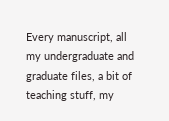Every manuscript, all my undergraduate and graduate files, a bit of teaching stuff, my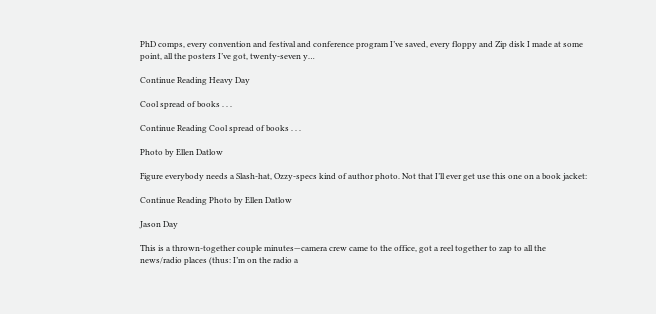PhD comps, every convention and festival and conference program I’ve saved, every floppy and Zip disk I made at some point, all the posters I’ve got, twenty-seven y…

Continue Reading Heavy Day

Cool spread of books . . .

Continue Reading Cool spread of books . . .

Photo by Ellen Datlow

Figure everybody needs a Slash-hat, Ozzy-specs kind of author photo. Not that I’ll ever get use this one on a book jacket:

Continue Reading Photo by Ellen Datlow

Jason Day

This is a thrown-together couple minutes—camera crew came to the office, got a reel together to zap to all the news/radio places (thus: I’m on the radio a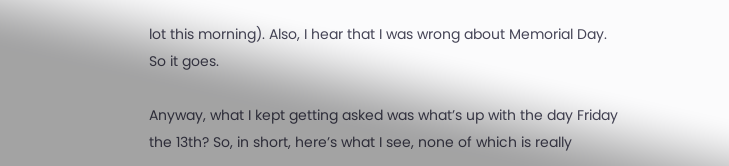lot this morning). Also, I hear that I was wrong about Memorial Day. So it goes.

Anyway, what I kept getting asked was what’s up with the day Friday the 13th? So, in short, here’s what I see, none of which is really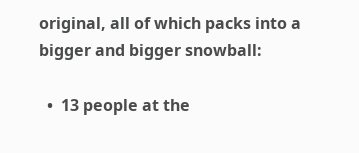original, all of which packs into a bigger and bigger snowball:

  •  13 people at the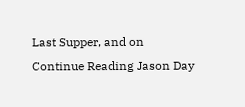Last Supper, and on
Continue Reading Jason Day